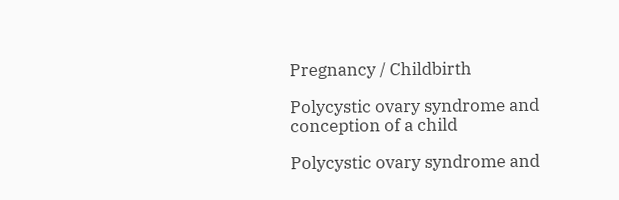Pregnancy / Childbirth

Polycystic ovary syndrome and conception of a child

Polycystic ovary syndrome and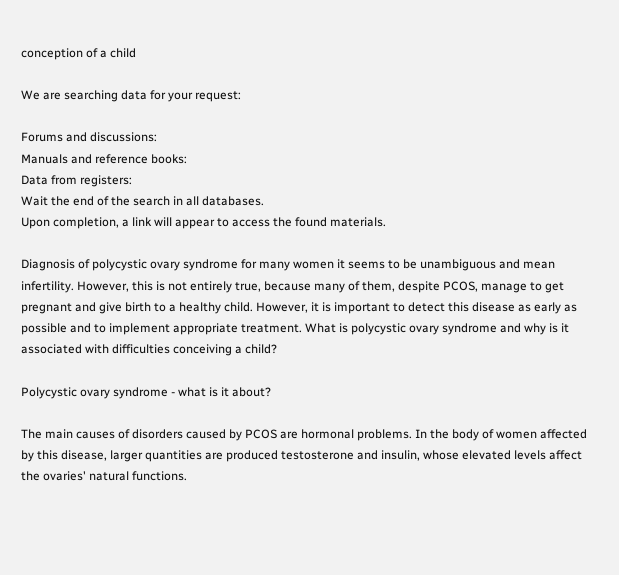conception of a child

We are searching data for your request:

Forums and discussions:
Manuals and reference books:
Data from registers:
Wait the end of the search in all databases.
Upon completion, a link will appear to access the found materials.

Diagnosis of polycystic ovary syndrome for many women it seems to be unambiguous and mean infertility. However, this is not entirely true, because many of them, despite PCOS, manage to get pregnant and give birth to a healthy child. However, it is important to detect this disease as early as possible and to implement appropriate treatment. What is polycystic ovary syndrome and why is it associated with difficulties conceiving a child?

Polycystic ovary syndrome - what is it about?

The main causes of disorders caused by PCOS are hormonal problems. In the body of women affected by this disease, larger quantities are produced testosterone and insulin, whose elevated levels affect the ovaries' natural functions.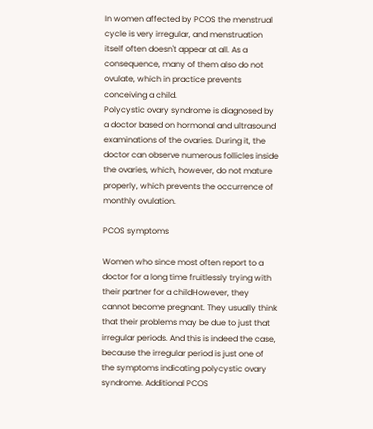In women affected by PCOS the menstrual cycle is very irregular, and menstruation itself often doesn't appear at all. As a consequence, many of them also do not ovulate, which in practice prevents conceiving a child.
Polycystic ovary syndrome is diagnosed by a doctor based on hormonal and ultrasound examinations of the ovaries. During it, the doctor can observe numerous follicles inside the ovaries, which, however, do not mature properly, which prevents the occurrence of monthly ovulation.

PCOS symptoms

Women who since most often report to a doctor for a long time fruitlessly trying with their partner for a childHowever, they cannot become pregnant. They usually think that their problems may be due to just that irregular periods. And this is indeed the case, because the irregular period is just one of the symptoms indicating polycystic ovary syndrome. Additional PCOS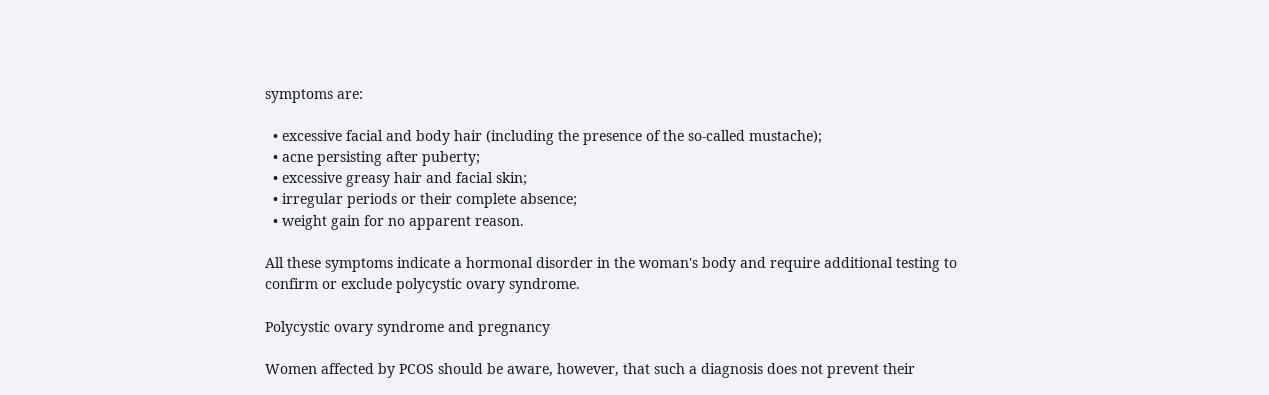symptoms are:

  • excessive facial and body hair (including the presence of the so-called mustache);
  • acne persisting after puberty;
  • excessive greasy hair and facial skin;
  • irregular periods or their complete absence;
  • weight gain for no apparent reason.

All these symptoms indicate a hormonal disorder in the woman's body and require additional testing to confirm or exclude polycystic ovary syndrome.

Polycystic ovary syndrome and pregnancy

Women affected by PCOS should be aware, however, that such a diagnosis does not prevent their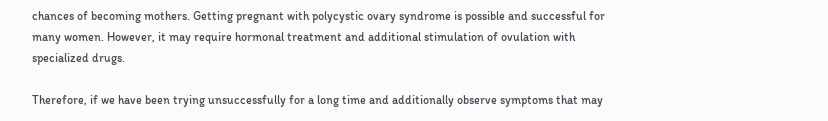chances of becoming mothers. Getting pregnant with polycystic ovary syndrome is possible and successful for many women. However, it may require hormonal treatment and additional stimulation of ovulation with specialized drugs.

Therefore, if we have been trying unsuccessfully for a long time and additionally observe symptoms that may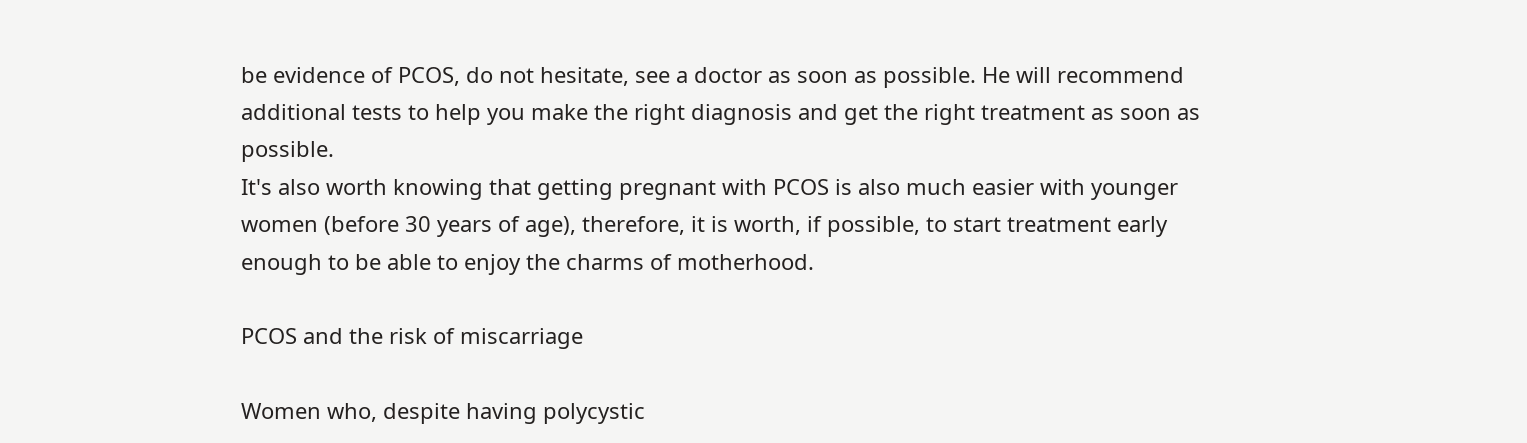be evidence of PCOS, do not hesitate, see a doctor as soon as possible. He will recommend additional tests to help you make the right diagnosis and get the right treatment as soon as possible.
It's also worth knowing that getting pregnant with PCOS is also much easier with younger women (before 30 years of age), therefore, it is worth, if possible, to start treatment early enough to be able to enjoy the charms of motherhood.

PCOS and the risk of miscarriage

Women who, despite having polycystic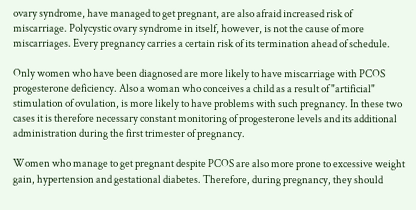ovary syndrome, have managed to get pregnant, are also afraid increased risk of miscarriage. Polycystic ovary syndrome in itself, however, is not the cause of more miscarriages. Every pregnancy carries a certain risk of its termination ahead of schedule.

Only women who have been diagnosed are more likely to have miscarriage with PCOS progesterone deficiency. Also a woman who conceives a child as a result of "artificial" stimulation of ovulation, is more likely to have problems with such pregnancy. In these two cases it is therefore necessary constant monitoring of progesterone levels and its additional administration during the first trimester of pregnancy.

Women who manage to get pregnant despite PCOS are also more prone to excessive weight gain, hypertension and gestational diabetes. Therefore, during pregnancy, they should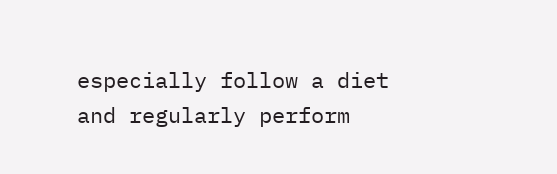especially follow a diet and regularly perform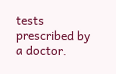tests prescribed by a doctor.